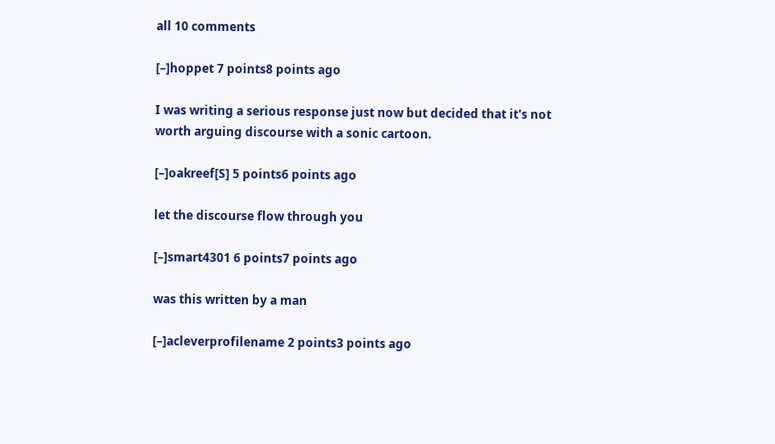all 10 comments

[–]hoppet 7 points8 points ago

I was writing a serious response just now but decided that it's not worth arguing discourse with a sonic cartoon.

[–]oakreef[S] 5 points6 points ago

let the discourse flow through you

[–]smart4301 6 points7 points ago

was this written by a man

[–]acleverprofilename 2 points3 points ago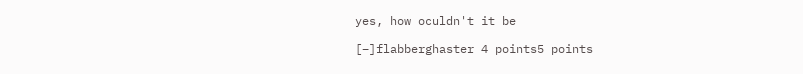yes, how oculdn't it be

[–]flabberghaster 4 points5 points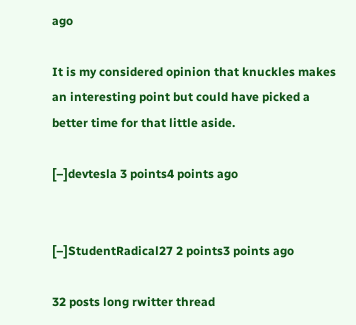ago

It is my considered opinion that knuckles makes an interesting point but could have picked a better time for that little aside.

[–]devtesla 3 points4 points ago


[–]StudentRadical27 2 points3 points ago

32 posts long rwitter thread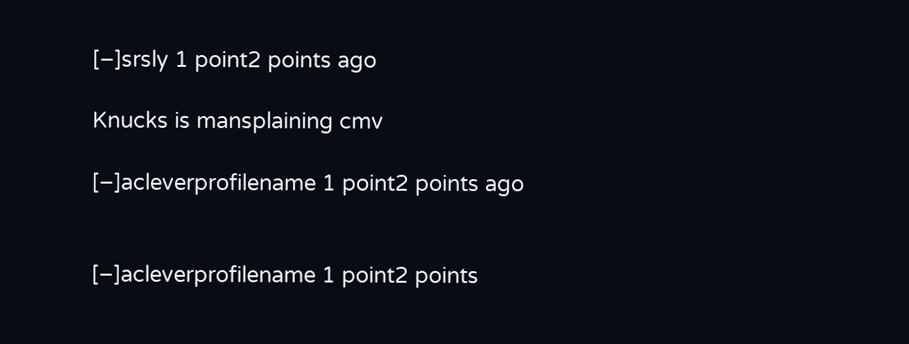[–]srsly 1 point2 points ago

Knucks is mansplaining cmv

[–]acleverprofilename 1 point2 points ago


[–]acleverprofilename 1 point2 points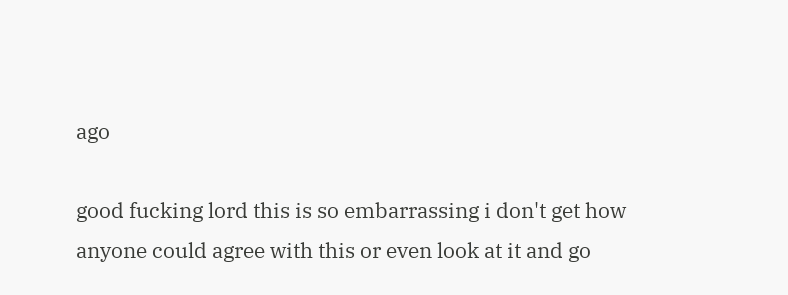ago

good fucking lord this is so embarrassing i don't get how anyone could agree with this or even look at it and go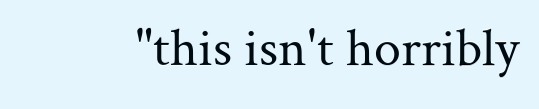"this isn't horribly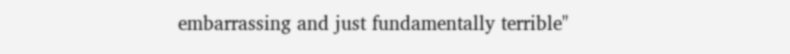embarrassing and just fundamentally terrible"